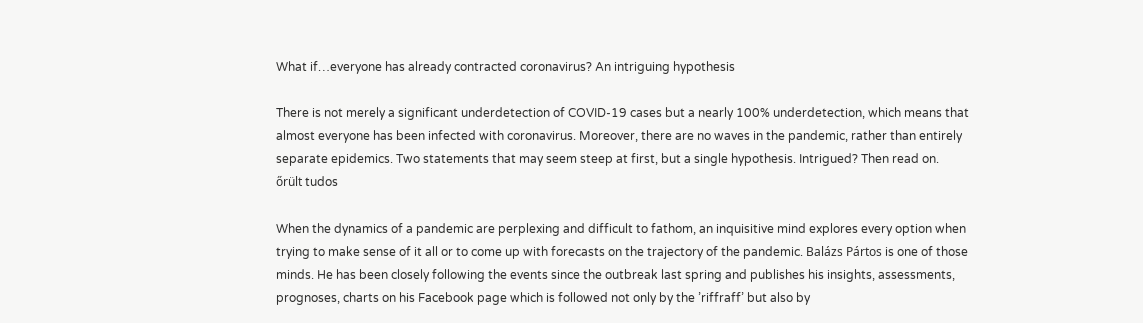What if…everyone has already contracted coronavirus? An intriguing hypothesis

There is not merely a significant underdetection of COVID-19 cases but a nearly 100% underdetection, which means that almost everyone has been infected with coronavirus. Moreover, there are no waves in the pandemic, rather than entirely separate epidemics. Two statements that may seem steep at first, but a single hypothesis. Intrigued? Then read on.
őrült tudos

When the dynamics of a pandemic are perplexing and difficult to fathom, an inquisitive mind explores every option when trying to make sense of it all or to come up with forecasts on the trajectory of the pandemic. Balázs Pártos is one of those minds. He has been closely following the events since the outbreak last spring and publishes his insights, assessments, prognoses, charts on his Facebook page which is followed not only by the ’riffraff’ but also by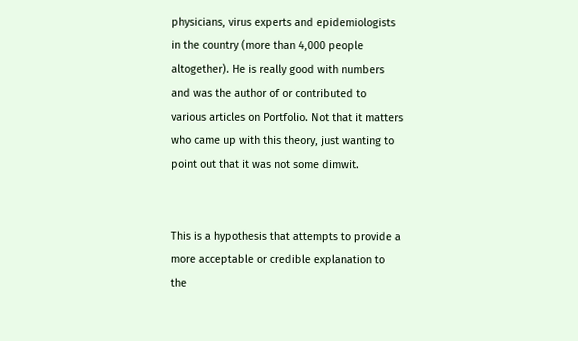physicians, virus experts and epidemiologists in the country (more than 4,000 people altogether). He is really good with numbers and was the author of or contributed to various articles on Portfolio. Not that it matters who came up with this theory, just wanting to point out that it was not some dimwit.


This is a hypothesis that attempts to provide a more acceptable or credible explanation to the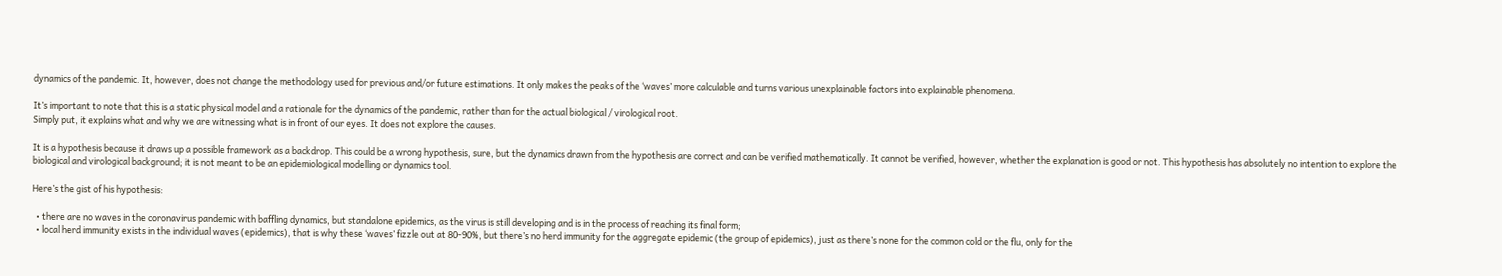dynamics of the pandemic. It, however, does not change the methodology used for previous and/or future estimations. It only makes the peaks of the ‘waves’ more calculable and turns various unexplainable factors into explainable phenomena.

It’s important to note that this is a static physical model and a rationale for the dynamics of the pandemic, rather than for the actual biological / virological root.
Simply put, it explains what and why we are witnessing what is in front of our eyes. It does not explore the causes.

It is a hypothesis because it draws up a possible framework as a backdrop. This could be a wrong hypothesis, sure, but the dynamics drawn from the hypothesis are correct and can be verified mathematically. It cannot be verified, however, whether the explanation is good or not. This hypothesis has absolutely no intention to explore the biological and virological background; it is not meant to be an epidemiological modelling or dynamics tool.

Here’s the gist of his hypothesis:

  • there are no waves in the coronavirus pandemic with baffling dynamics, but standalone epidemics, as the virus is still developing and is in the process of reaching its final form;
  • local herd immunity exists in the individual waves (epidemics), that is why these ‘waves’ fizzle out at 80-90%, but there’s no herd immunity for the aggregate epidemic (the group of epidemics), just as there’s none for the common cold or the flu, only for the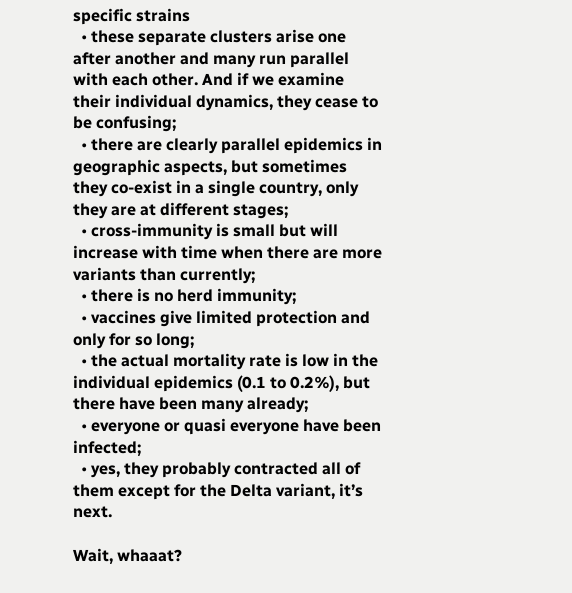specific strains
  • these separate clusters arise one after another and many run parallel with each other. And if we examine their individual dynamics, they cease to be confusing;
  • there are clearly parallel epidemics in geographic aspects, but sometimes they co-exist in a single country, only they are at different stages;
  • cross-immunity is small but will increase with time when there are more variants than currently;
  • there is no herd immunity;
  • vaccines give limited protection and only for so long;
  • the actual mortality rate is low in the individual epidemics (0.1 to 0.2%), but there have been many already;
  • everyone or quasi everyone have been infected;
  • yes, they probably contracted all of them except for the Delta variant, it’s next.

Wait, whaaat?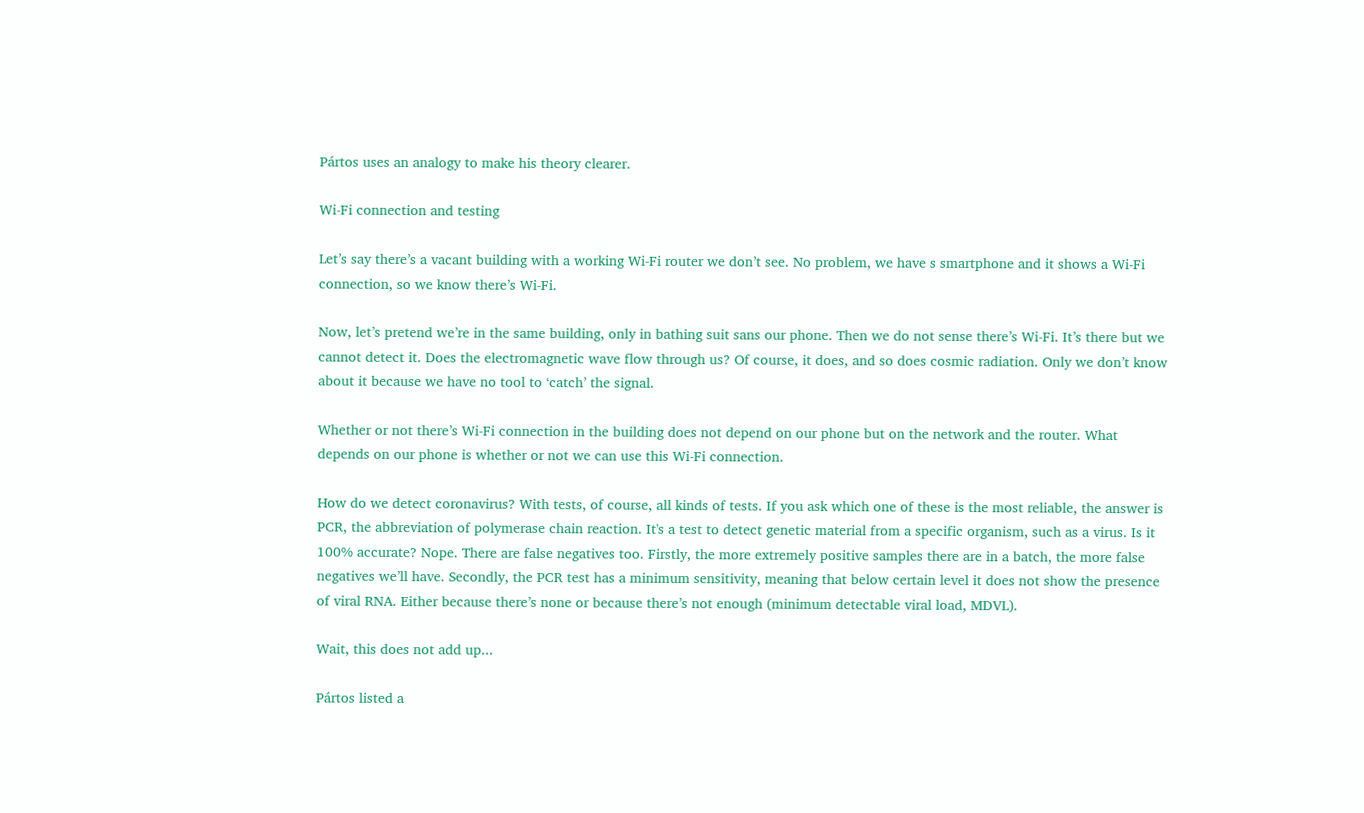Pártos uses an analogy to make his theory clearer.

Wi-Fi connection and testing

Let’s say there’s a vacant building with a working Wi-Fi router we don’t see. No problem, we have s smartphone and it shows a Wi-Fi connection, so we know there’s Wi-Fi.

Now, let’s pretend we’re in the same building, only in bathing suit sans our phone. Then we do not sense there’s Wi-Fi. It’s there but we cannot detect it. Does the electromagnetic wave flow through us? Of course, it does, and so does cosmic radiation. Only we don’t know about it because we have no tool to ‘catch’ the signal.

Whether or not there’s Wi-Fi connection in the building does not depend on our phone but on the network and the router. What depends on our phone is whether or not we can use this Wi-Fi connection.

How do we detect coronavirus? With tests, of course, all kinds of tests. If you ask which one of these is the most reliable, the answer is PCR, the abbreviation of polymerase chain reaction. It's a test to detect genetic material from a specific organism, such as a virus. Is it 100% accurate? Nope. There are false negatives too. Firstly, the more extremely positive samples there are in a batch, the more false negatives we’ll have. Secondly, the PCR test has a minimum sensitivity, meaning that below certain level it does not show the presence of viral RNA. Either because there’s none or because there’s not enough (minimum detectable viral load, MDVL).

Wait, this does not add up...

Pártos listed a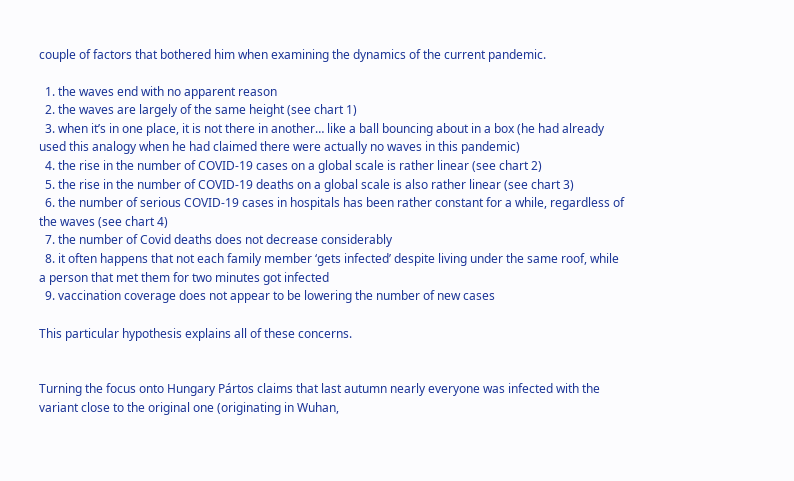couple of factors that bothered him when examining the dynamics of the current pandemic.

  1. the waves end with no apparent reason
  2. the waves are largely of the same height (see chart 1)
  3. when it’s in one place, it is not there in another… like a ball bouncing about in a box (he had already used this analogy when he had claimed there were actually no waves in this pandemic)
  4. the rise in the number of COVID-19 cases on a global scale is rather linear (see chart 2)
  5. the rise in the number of COVID-19 deaths on a global scale is also rather linear (see chart 3)
  6. the number of serious COVID-19 cases in hospitals has been rather constant for a while, regardless of the waves (see chart 4)
  7. the number of Covid deaths does not decrease considerably
  8. it often happens that not each family member ‘gets infected’ despite living under the same roof, while a person that met them for two minutes got infected
  9. vaccination coverage does not appear to be lowering the number of new cases

This particular hypothesis explains all of these concerns.


Turning the focus onto Hungary Pártos claims that last autumn nearly everyone was infected with the variant close to the original one (originating in Wuhan,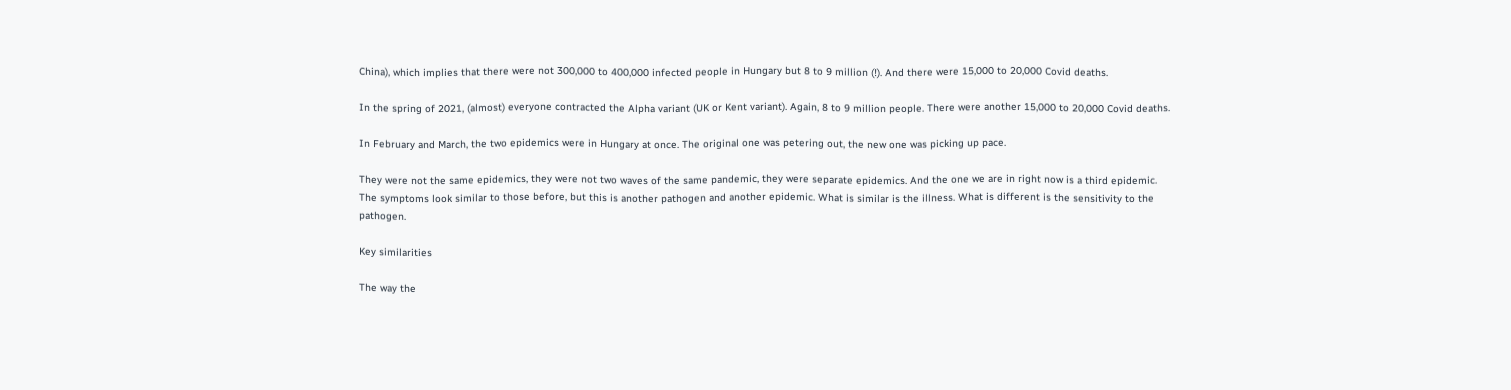China), which implies that there were not 300,000 to 400,000 infected people in Hungary but 8 to 9 million (!). And there were 15,000 to 20,000 Covid deaths.

In the spring of 2021, (almost) everyone contracted the Alpha variant (UK or Kent variant). Again, 8 to 9 million people. There were another 15,000 to 20,000 Covid deaths.

In February and March, the two epidemics were in Hungary at once. The original one was petering out, the new one was picking up pace.

They were not the same epidemics, they were not two waves of the same pandemic, they were separate epidemics. And the one we are in right now is a third epidemic. The symptoms look similar to those before, but this is another pathogen and another epidemic. What is similar is the illness. What is different is the sensitivity to the pathogen.

Key similarities

The way the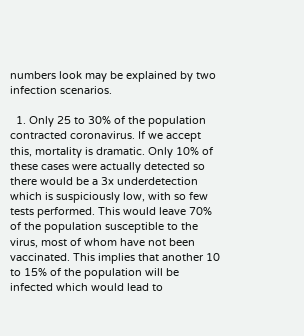numbers look may be explained by two infection scenarios.

  1. Only 25 to 30% of the population contracted coronavirus. If we accept this, mortality is dramatic. Only 10% of these cases were actually detected so there would be a 3x underdetection which is suspiciously low, with so few tests performed. This would leave 70% of the population susceptible to the virus, most of whom have not been vaccinated. This implies that another 10 to 15% of the population will be infected which would lead to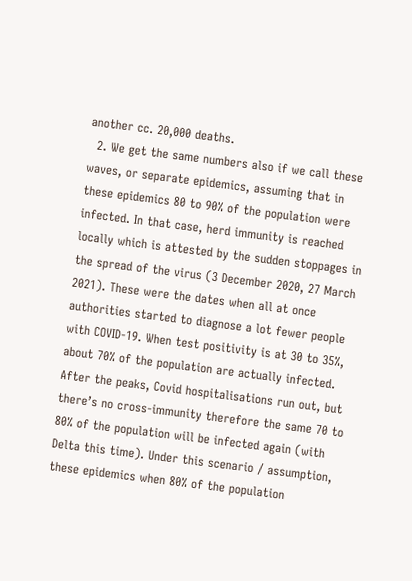another cc. 20,000 deaths.
  2. We get the same numbers also if we call these waves, or separate epidemics, assuming that in these epidemics 80 to 90% of the population were infected. In that case, herd immunity is reached locally which is attested by the sudden stoppages in the spread of the virus (3 December 2020, 27 March 2021). These were the dates when all at once authorities started to diagnose a lot fewer people with COVID-19. When test positivity is at 30 to 35%, about 70% of the population are actually infected. After the peaks, Covid hospitalisations run out, but there’s no cross-immunity therefore the same 70 to 80% of the population will be infected again (with Delta this time). Under this scenario / assumption, these epidemics when 80% of the population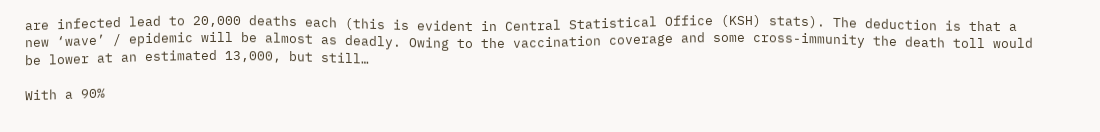are infected lead to 20,000 deaths each (this is evident in Central Statistical Office (KSH) stats). The deduction is that a new ‘wave’ / epidemic will be almost as deadly. Owing to the vaccination coverage and some cross-immunity the death toll would be lower at an estimated 13,000, but still…

With a 90%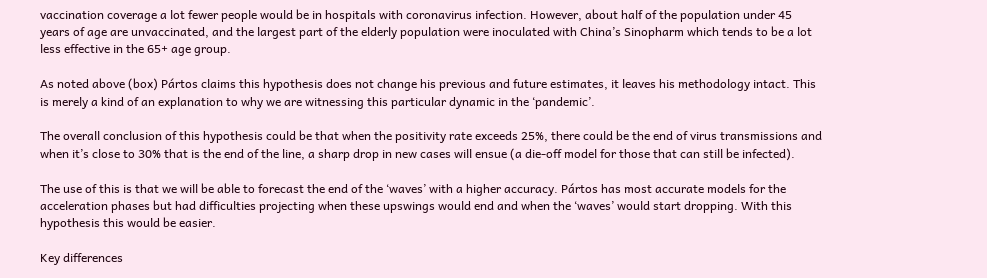vaccination coverage a lot fewer people would be in hospitals with coronavirus infection. However, about half of the population under 45 years of age are unvaccinated, and the largest part of the elderly population were inoculated with China’s Sinopharm which tends to be a lot less effective in the 65+ age group.

As noted above (box) Pártos claims this hypothesis does not change his previous and future estimates, it leaves his methodology intact. This is merely a kind of an explanation to why we are witnessing this particular dynamic in the ‘pandemic’.

The overall conclusion of this hypothesis could be that when the positivity rate exceeds 25%, there could be the end of virus transmissions and when it’s close to 30% that is the end of the line, a sharp drop in new cases will ensue (a die-off model for those that can still be infected).

The use of this is that we will be able to forecast the end of the ‘waves’ with a higher accuracy. Pártos has most accurate models for the acceleration phases but had difficulties projecting when these upswings would end and when the ‘waves’ would start dropping. With this hypothesis this would be easier.

Key differences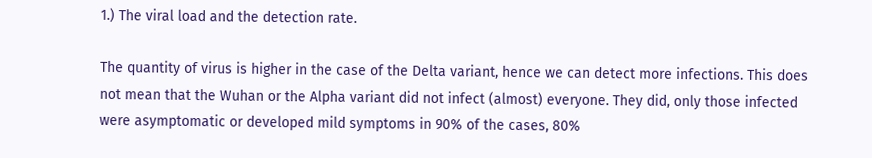1.) The viral load and the detection rate.

The quantity of virus is higher in the case of the Delta variant, hence we can detect more infections. This does not mean that the Wuhan or the Alpha variant did not infect (almost) everyone. They did, only those infected were asymptomatic or developed mild symptoms in 90% of the cases, 80%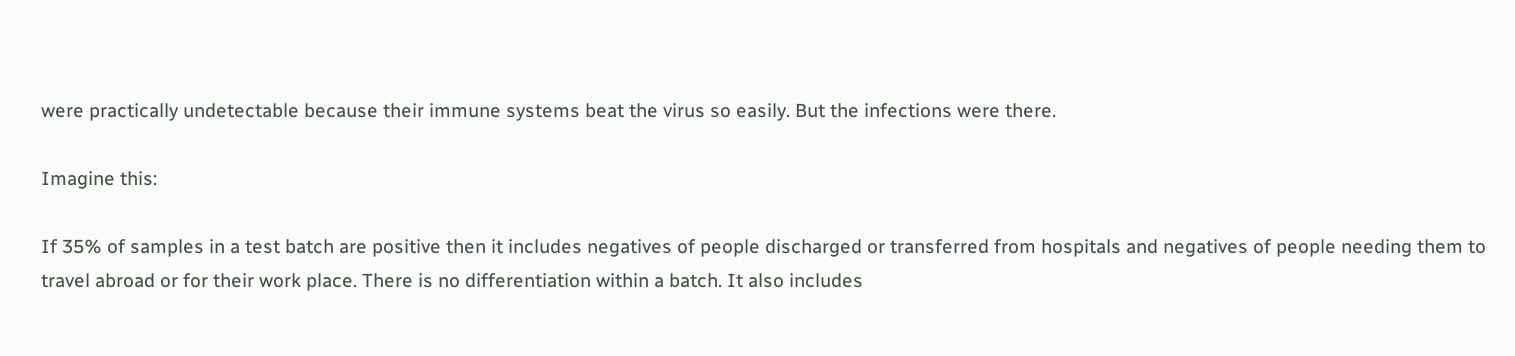were practically undetectable because their immune systems beat the virus so easily. But the infections were there.

Imagine this:

If 35% of samples in a test batch are positive then it includes negatives of people discharged or transferred from hospitals and negatives of people needing them to travel abroad or for their work place. There is no differentiation within a batch. It also includes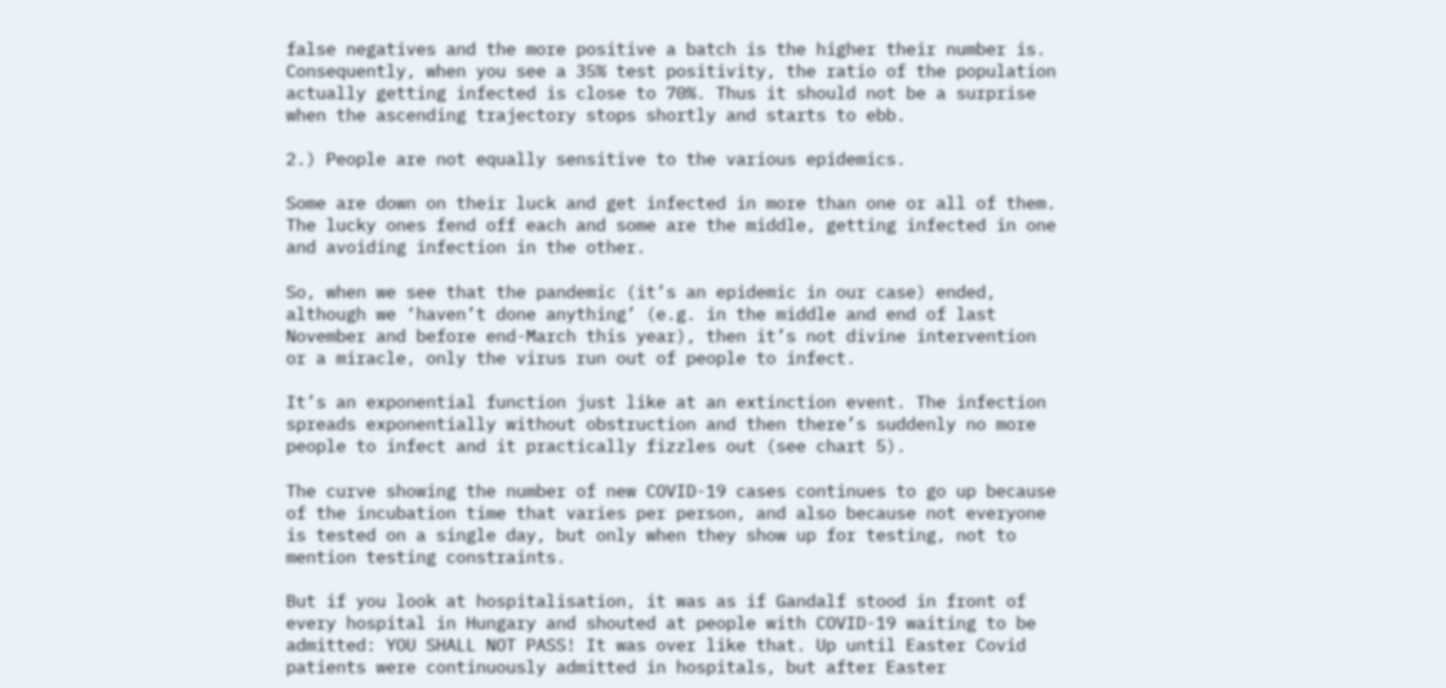false negatives and the more positive a batch is the higher their number is. Consequently, when you see a 35% test positivity, the ratio of the population actually getting infected is close to 70%. Thus it should not be a surprise when the ascending trajectory stops shortly and starts to ebb.

2.) People are not equally sensitive to the various epidemics.

Some are down on their luck and get infected in more than one or all of them. The lucky ones fend off each and some are the middle, getting infected in one and avoiding infection in the other.

So, when we see that the pandemic (it’s an epidemic in our case) ended, although we ‘haven’t done anything’ (e.g. in the middle and end of last November and before end-March this year), then it’s not divine intervention or a miracle, only the virus run out of people to infect.

It’s an exponential function just like at an extinction event. The infection spreads exponentially without obstruction and then there’s suddenly no more people to infect and it practically fizzles out (see chart 5).

The curve showing the number of new COVID-19 cases continues to go up because of the incubation time that varies per person, and also because not everyone is tested on a single day, but only when they show up for testing, not to mention testing constraints.

But if you look at hospitalisation, it was as if Gandalf stood in front of every hospital in Hungary and shouted at people with COVID-19 waiting to be admitted: YOU SHALL NOT PASS! It was over like that. Up until Easter Covid patients were continuously admitted in hospitals, but after Easter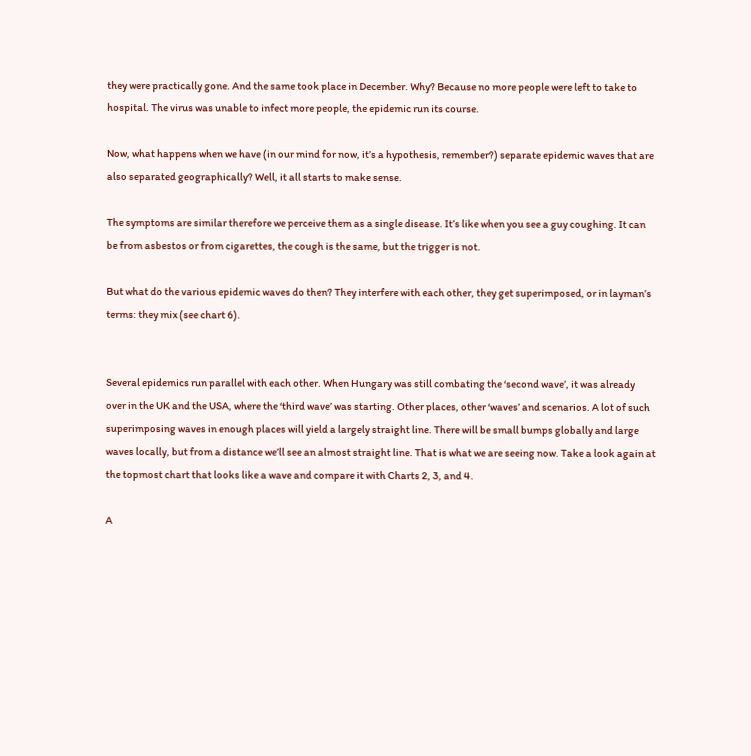they were practically gone. And the same took place in December. Why? Because no more people were left to take to hospital. The virus was unable to infect more people, the epidemic run its course.

Now, what happens when we have (in our mind for now, it’s a hypothesis, remember?) separate epidemic waves that are also separated geographically? Well, it all starts to make sense.

The symptoms are similar therefore we perceive them as a single disease. It’s like when you see a guy coughing. It can be from asbestos or from cigarettes, the cough is the same, but the trigger is not.

But what do the various epidemic waves do then? They interfere with each other, they get superimposed, or in layman’s terms: they mix (see chart 6).


Several epidemics run parallel with each other. When Hungary was still combating the ‘second wave’, it was already over in the UK and the USA, where the ‘third wave’ was starting. Other places, other ‘waves’ and scenarios. A lot of such superimposing waves in enough places will yield a largely straight line. There will be small bumps globally and large waves locally, but from a distance we’ll see an almost straight line. That is what we are seeing now. Take a look again at the topmost chart that looks like a wave and compare it with Charts 2, 3, and 4.

A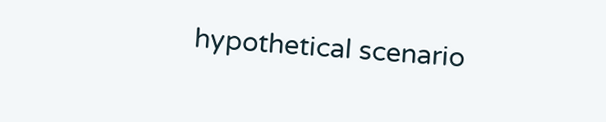hypothetical scenario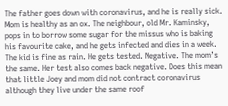The father goes down with coronavirus, and he is really sick. Mom is healthy as an ox. The neighbour, old Mr. Kaminsky, pops in to borrow some sugar for the missus who is baking his favourite cake, and he gets infected and dies in a week. The kid is fine as rain. He gets tested. Negative. The mom’s the same. Her test also comes back negative. Does this mean that little Joey and mom did not contract coronavirus although they live under the same roof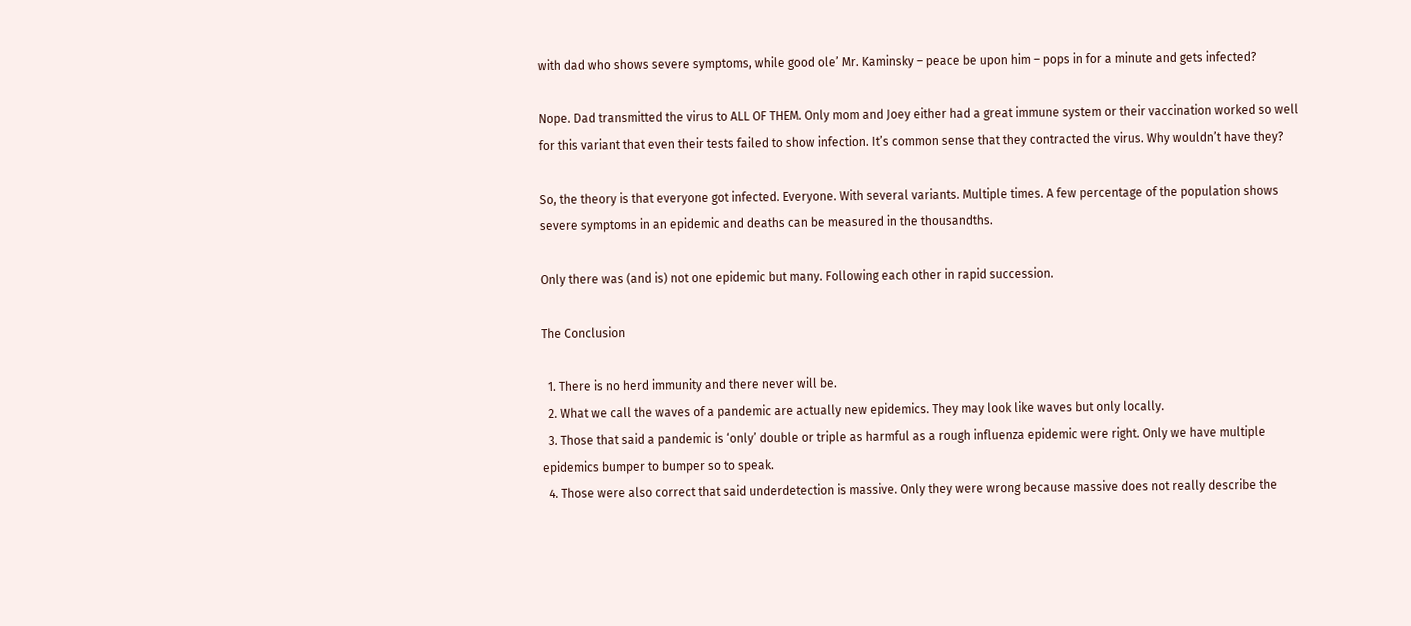with dad who shows severe symptoms, while good ole’ Mr. Kaminsky – peace be upon him – pops in for a minute and gets infected?

Nope. Dad transmitted the virus to ALL OF THEM. Only mom and Joey either had a great immune system or their vaccination worked so well for this variant that even their tests failed to show infection. It’s common sense that they contracted the virus. Why wouldn’t have they?

So, the theory is that everyone got infected. Everyone. With several variants. Multiple times. A few percentage of the population shows severe symptoms in an epidemic and deaths can be measured in the thousandths.

Only there was (and is) not one epidemic but many. Following each other in rapid succession.

The Conclusion

  1. There is no herd immunity and there never will be.
  2. What we call the waves of a pandemic are actually new epidemics. They may look like waves but only locally.
  3. Those that said a pandemic is ‘only’ double or triple as harmful as a rough influenza epidemic were right. Only we have multiple epidemics bumper to bumper so to speak.
  4. Those were also correct that said underdetection is massive. Only they were wrong because massive does not really describe the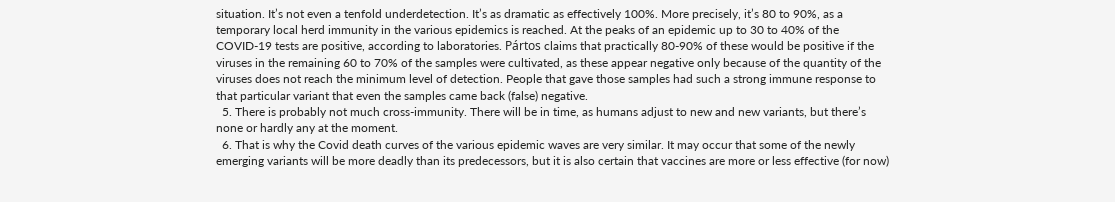situation. It’s not even a tenfold underdetection. It’s as dramatic as effectively 100%. More precisely, it’s 80 to 90%, as a temporary local herd immunity in the various epidemics is reached. At the peaks of an epidemic up to 30 to 40% of the COVID-19 tests are positive, according to laboratories. Pártos claims that practically 80-90% of these would be positive if the viruses in the remaining 60 to 70% of the samples were cultivated, as these appear negative only because of the quantity of the viruses does not reach the minimum level of detection. People that gave those samples had such a strong immune response to that particular variant that even the samples came back (false) negative.
  5. There is probably not much cross-immunity. There will be in time, as humans adjust to new and new variants, but there’s none or hardly any at the moment.
  6. That is why the Covid death curves of the various epidemic waves are very similar. It may occur that some of the newly emerging variants will be more deadly than its predecessors, but it is also certain that vaccines are more or less effective (for now)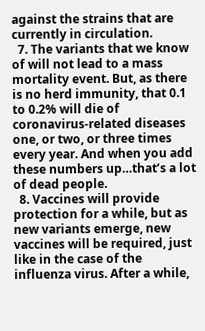against the strains that are currently in circulation.
  7. The variants that we know of will not lead to a mass mortality event. But, as there is no herd immunity, that 0.1 to 0.2% will die of coronavirus-related diseases one, or two, or three times every year. And when you add these numbers up…that’s a lot of dead people.
  8. Vaccines will provide protection for a while, but as new variants emerge, new vaccines will be required, just like in the case of the influenza virus. After a while,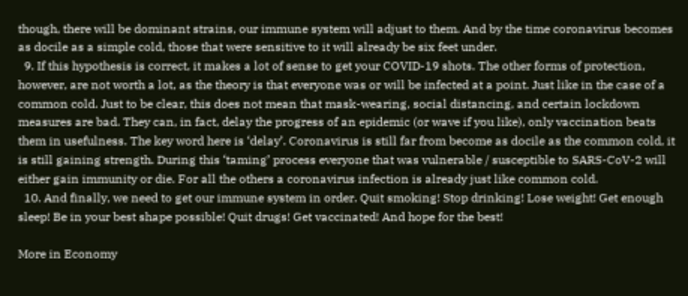though, there will be dominant strains, our immune system will adjust to them. And by the time coronavirus becomes as docile as a simple cold, those that were sensitive to it will already be six feet under.
  9. If this hypothesis is correct, it makes a lot of sense to get your COVID-19 shots. The other forms of protection, however, are not worth a lot, as the theory is that everyone was or will be infected at a point. Just like in the case of a common cold. Just to be clear, this does not mean that mask-wearing, social distancing, and certain lockdown measures are bad. They can, in fact, delay the progress of an epidemic (or wave if you like), only vaccination beats them in usefulness. The key word here is ‘delay’. Coronavirus is still far from become as docile as the common cold, it is still gaining strength. During this ‘taming’ process everyone that was vulnerable / susceptible to SARS-CoV-2 will either gain immunity or die. For all the others a coronavirus infection is already just like common cold.
  10. And finally, we need to get our immune system in order. Quit smoking! Stop drinking! Lose weight! Get enough sleep! Be in your best shape possible! Quit drugs! Get vaccinated! And hope for the best!

More in Economy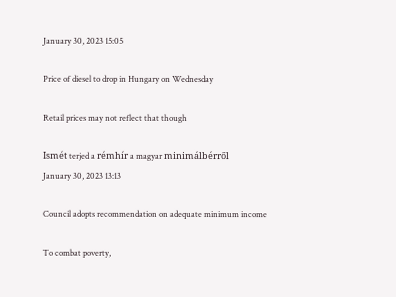January 30, 2023 15:05

Price of diesel to drop in Hungary on Wednesday

Retail prices may not reflect that though

Ismét terjed a rémhír a magyar minimálbérről
January 30, 2023 13:13

Council adopts recommendation on adequate minimum income

To combat poverty,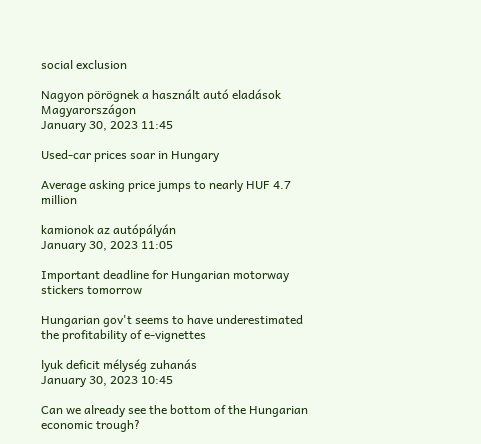social exclusion

Nagyon pörögnek a használt autó eladások Magyarországon
January 30, 2023 11:45

Used-car prices soar in Hungary

Average asking price jumps to nearly HUF 4.7 million

kamionok az autópályán
January 30, 2023 11:05

Important deadline for Hungarian motorway stickers tomorrow

Hungarian gov't seems to have underestimated the profitability of e-vignettes

lyuk deficit mélység zuhanás
January 30, 2023 10:45

Can we already see the bottom of the Hungarian economic trough?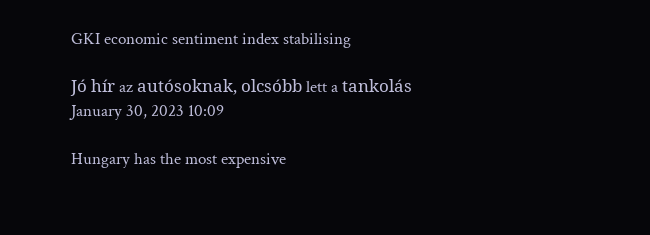GKI economic sentiment index stabilising

Jó hír az autósoknak, olcsóbb lett a tankolás
January 30, 2023 10:09

Hungary has the most expensive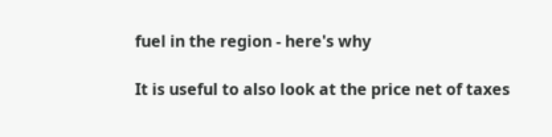fuel in the region - here's why

It is useful to also look at the price net of taxes